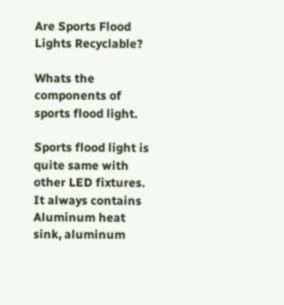Are Sports Flood Lights Recyclable?

Whats the components of sports flood light.

Sports flood light is quite same with other LED fixtures. It always contains Aluminum heat sink, aluminum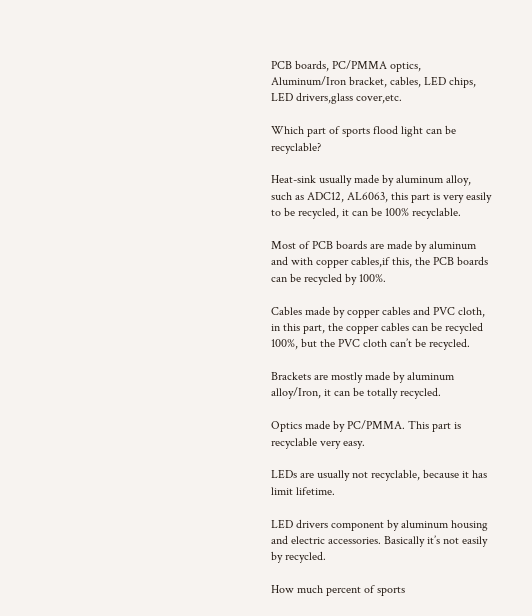PCB boards, PC/PMMA optics, Aluminum/Iron bracket, cables, LED chips, LED drivers,glass cover,etc.

Which part of sports flood light can be recyclable?

Heat-sink usually made by aluminum alloy, such as ADC12, AL6063, this part is very easily to be recycled, it can be 100% recyclable.

Most of PCB boards are made by aluminum and with copper cables,if this, the PCB boards can be recycled by 100%.

Cables made by copper cables and PVC cloth, in this part, the copper cables can be recycled 100%, but the PVC cloth can’t be recycled.

Brackets are mostly made by aluminum alloy/Iron, it can be totally recycled.

Optics made by PC/PMMA. This part is recyclable very easy.

LEDs are usually not recyclable, because it has limit lifetime.

LED drivers component by aluminum housing and electric accessories. Basically it’s not easily by recycled.

How much percent of sports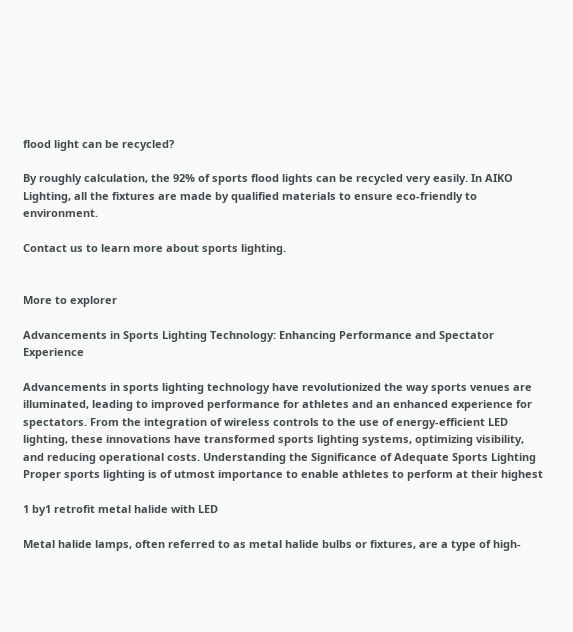flood light can be recycled?

By roughly calculation, the 92% of sports flood lights can be recycled very easily. In AIKO Lighting, all the fixtures are made by qualified materials to ensure eco-friendly to environment.

Contact us to learn more about sports lighting.


More to explorer

Advancements in Sports Lighting Technology: Enhancing Performance and Spectator Experience

Advancements in sports lighting technology have revolutionized the way sports venues are illuminated, leading to improved performance for athletes and an enhanced experience for spectators. From the integration of wireless controls to the use of energy-efficient LED lighting, these innovations have transformed sports lighting systems, optimizing visibility, and reducing operational costs. Understanding the Significance of Adequate Sports Lighting Proper sports lighting is of utmost importance to enable athletes to perform at their highest

1 by1 retrofit metal halide with LED

Metal halide lamps, often referred to as metal halide bulbs or fixtures, are a type of high-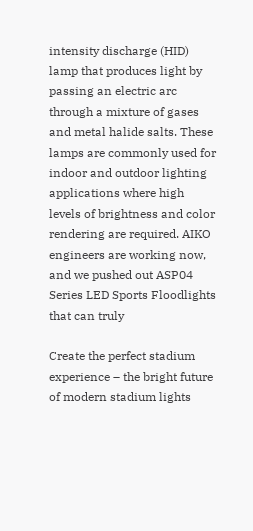intensity discharge (HID) lamp that produces light by passing an electric arc through a mixture of gases and metal halide salts. These lamps are commonly used for indoor and outdoor lighting applications where high levels of brightness and color rendering are required. AIKO engineers are working now, and we pushed out ASP04 Series LED Sports Floodlights that can truly

Create the perfect stadium experience – the bright future of modern stadium lights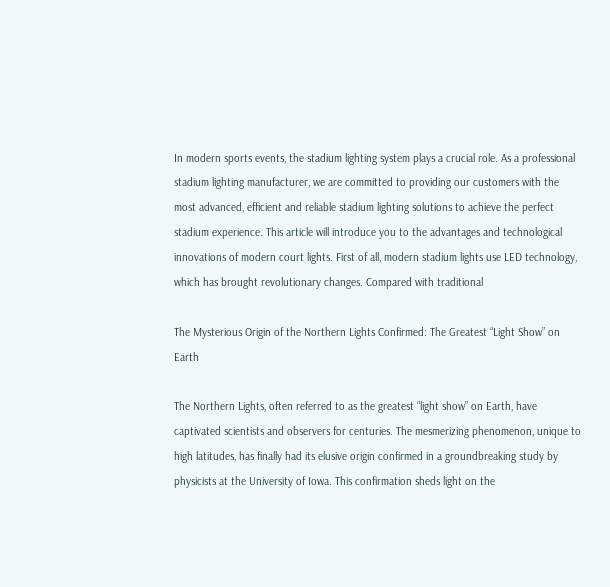In modern sports events, the stadium lighting system plays a crucial role. As a professional stadium lighting manufacturer, we are committed to providing our customers with the most advanced, efficient and reliable stadium lighting solutions to achieve the perfect stadium experience. This article will introduce you to the advantages and technological innovations of modern court lights. First of all, modern stadium lights use LED technology, which has brought revolutionary changes. Compared with traditional

The Mysterious Origin of the Northern Lights Confirmed: The Greatest “Light Show” on Earth

The Northern Lights, often referred to as the greatest “light show” on Earth, have captivated scientists and observers for centuries. The mesmerizing phenomenon, unique to high latitudes, has finally had its elusive origin confirmed in a groundbreaking study by physicists at the University of Iowa. This confirmation sheds light on the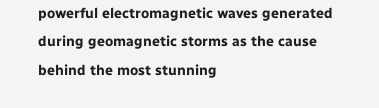powerful electromagnetic waves generated during geomagnetic storms as the cause behind the most stunning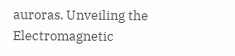auroras. Unveiling the Electromagnetic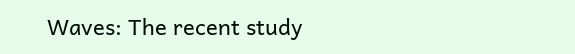Waves: The recent study